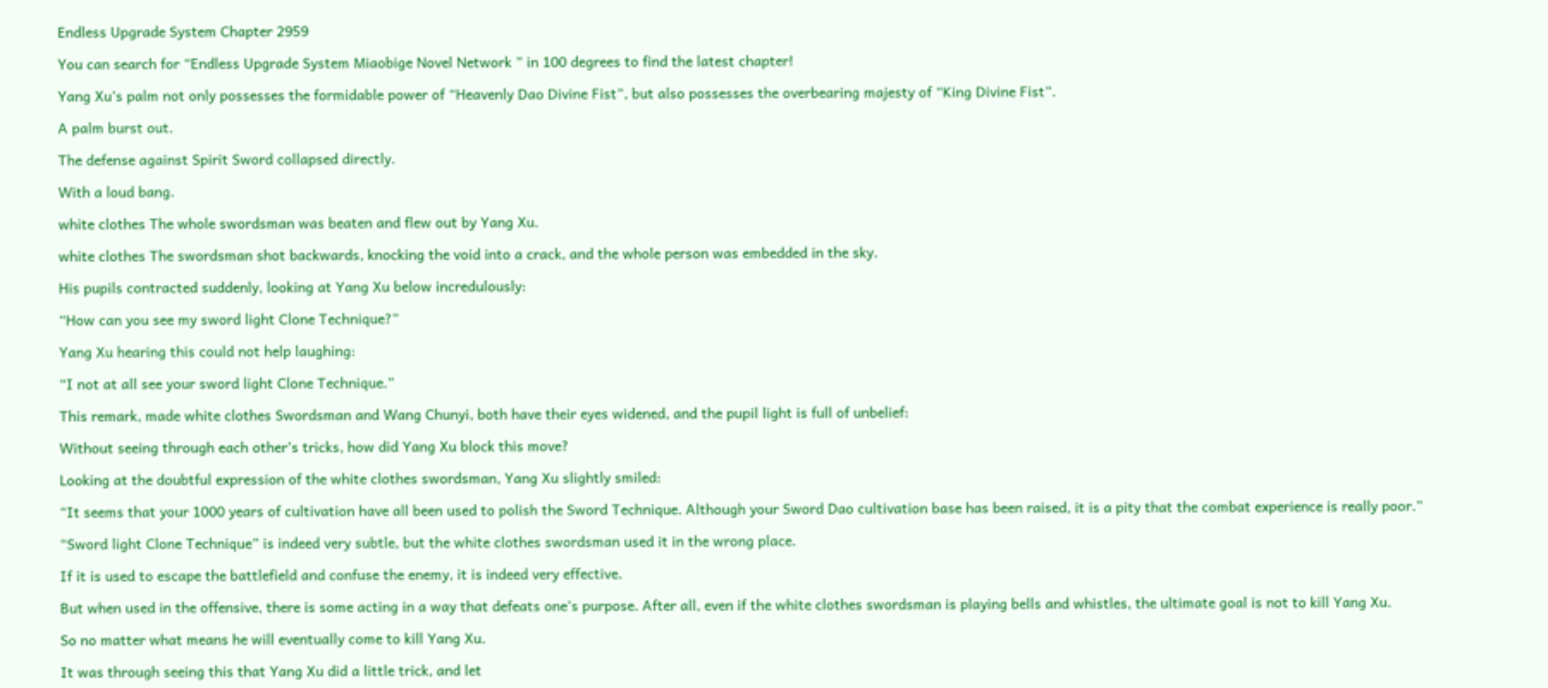Endless Upgrade System Chapter 2959

You can search for “Endless Upgrade System Miaobige Novel Network ” in 100 degrees to find the latest chapter!

Yang Xu’s palm not only possesses the formidable power of “Heavenly Dao Divine Fist”, but also possesses the overbearing majesty of “King Divine Fist”.

A palm burst out.

The defense against Spirit Sword collapsed directly.

With a loud bang.

white clothes The whole swordsman was beaten and flew out by Yang Xu.

white clothes The swordsman shot backwards, knocking the void into a crack, and the whole person was embedded in the sky.

His pupils contracted suddenly, looking at Yang Xu below incredulously:

“How can you see my sword light Clone Technique?”

Yang Xu hearing this could not help laughing:

“I not at all see your sword light Clone Technique.”

This remark, made white clothes Swordsman and Wang Chunyi, both have their eyes widened, and the pupil light is full of unbelief:

Without seeing through each other’s tricks, how did Yang Xu block this move?

Looking at the doubtful expression of the white clothes swordsman, Yang Xu slightly smiled:

“It seems that your 1000 years of cultivation have all been used to polish the Sword Technique. Although your Sword Dao cultivation base has been raised, it is a pity that the combat experience is really poor.”

“Sword light Clone Technique” is indeed very subtle, but the white clothes swordsman used it in the wrong place.

If it is used to escape the battlefield and confuse the enemy, it is indeed very effective.

But when used in the offensive, there is some acting in a way that defeats one’s purpose. After all, even if the white clothes swordsman is playing bells and whistles, the ultimate goal is not to kill Yang Xu.

So no matter what means he will eventually come to kill Yang Xu.

It was through seeing this that Yang Xu did a little trick, and let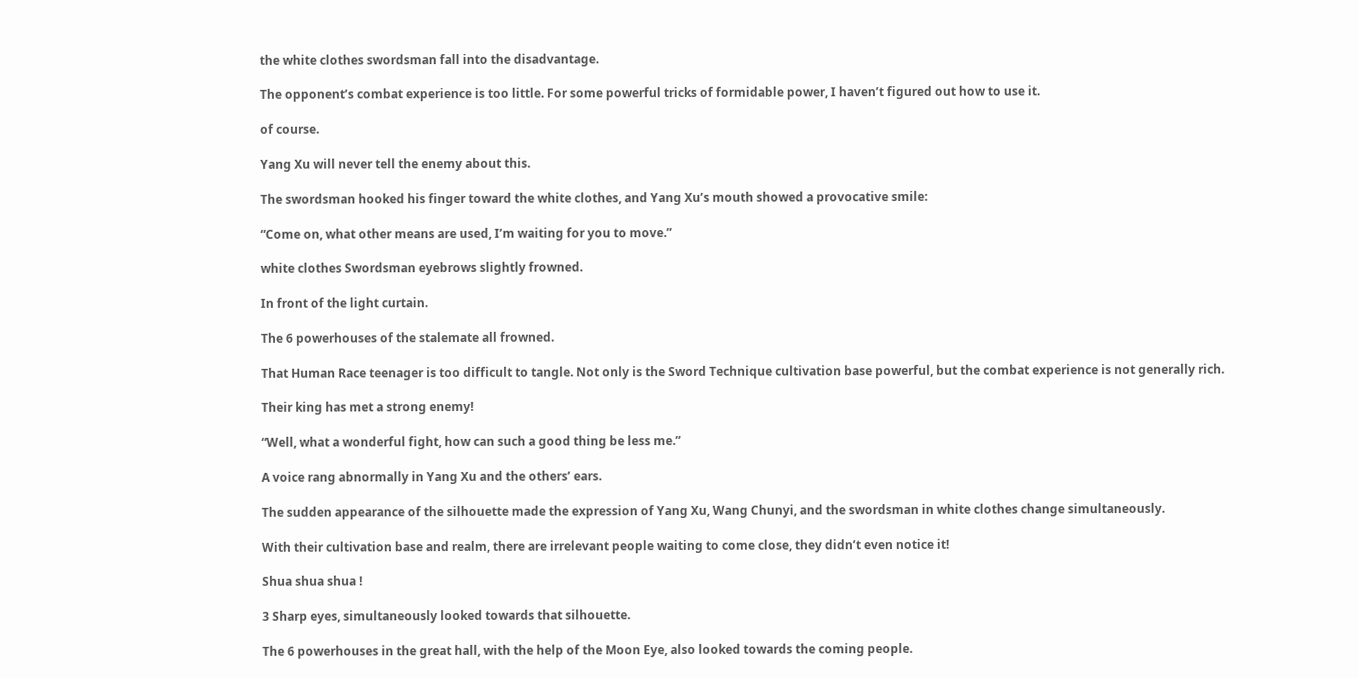the white clothes swordsman fall into the disadvantage.

The opponent’s combat experience is too little. For some powerful tricks of formidable power, I haven’t figured out how to use it.

of course.

Yang Xu will never tell the enemy about this.

The swordsman hooked his finger toward the white clothes, and Yang Xu’s mouth showed a provocative smile:

“Come on, what other means are used, I’m waiting for you to move.”

white clothes Swordsman eyebrows slightly frowned.

In front of the light curtain.

The 6 powerhouses of the stalemate all frowned.

That Human Race teenager is too difficult to tangle. Not only is the Sword Technique cultivation base powerful, but the combat experience is not generally rich.

Their king has met a strong enemy!

“Well, what a wonderful fight, how can such a good thing be less me.”

A voice rang abnormally in Yang Xu and the others’ ears.

The sudden appearance of the silhouette made the expression of Yang Xu, Wang Chunyi, and the swordsman in white clothes change simultaneously.

With their cultivation base and realm, there are irrelevant people waiting to come close, they didn’t even notice it!

Shua shua shua !

3 Sharp eyes, simultaneously looked towards that silhouette.

The 6 powerhouses in the great hall, with the help of the Moon Eye, also looked towards the coming people.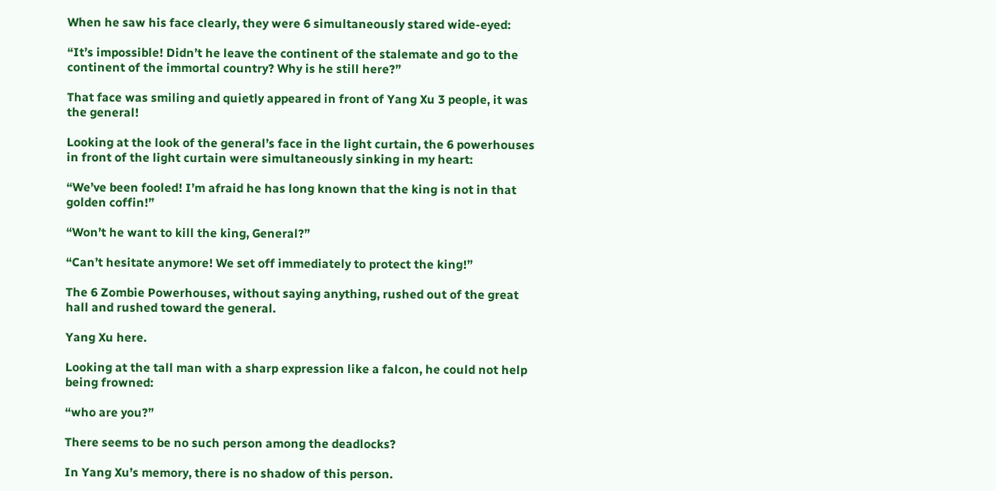When he saw his face clearly, they were 6 simultaneously stared wide-eyed:

“It’s impossible! Didn’t he leave the continent of the stalemate and go to the continent of the immortal country? Why is he still here?”

That face was smiling and quietly appeared in front of Yang Xu 3 people, it was the general!

Looking at the look of the general’s face in the light curtain, the 6 powerhouses in front of the light curtain were simultaneously sinking in my heart:

“We’ve been fooled! I’m afraid he has long known that the king is not in that golden coffin!”

“Won’t he want to kill the king, General?”

“Can’t hesitate anymore! We set off immediately to protect the king!”

The 6 Zombie Powerhouses, without saying anything, rushed out of the great hall and rushed toward the general.

Yang Xu here.

Looking at the tall man with a sharp expression like a falcon, he could not help being frowned:

“who are you?”

There seems to be no such person among the deadlocks?

In Yang Xu’s memory, there is no shadow of this person.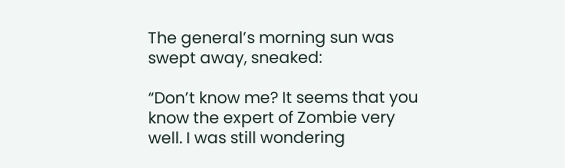The general’s morning sun was swept away, sneaked:

“Don’t know me? It seems that you know the expert of Zombie very well. I was still wondering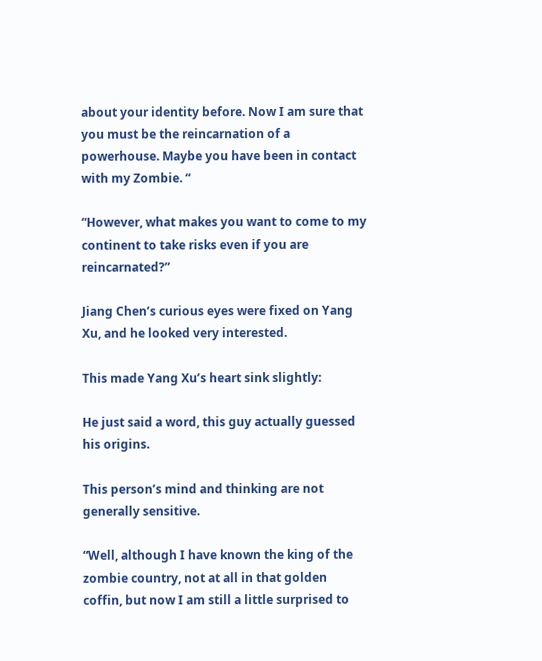about your identity before. Now I am sure that you must be the reincarnation of a powerhouse. Maybe you have been in contact with my Zombie. “

“However, what makes you want to come to my continent to take risks even if you are reincarnated?”

Jiang Chen’s curious eyes were fixed on Yang Xu, and he looked very interested.

This made Yang Xu’s heart sink slightly:

He just said a word, this guy actually guessed his origins.

This person’s mind and thinking are not generally sensitive.

“Well, although I have known the king of the zombie country, not at all in that golden coffin, but now I am still a little surprised to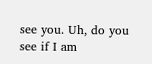see you. Uh, do you see if I am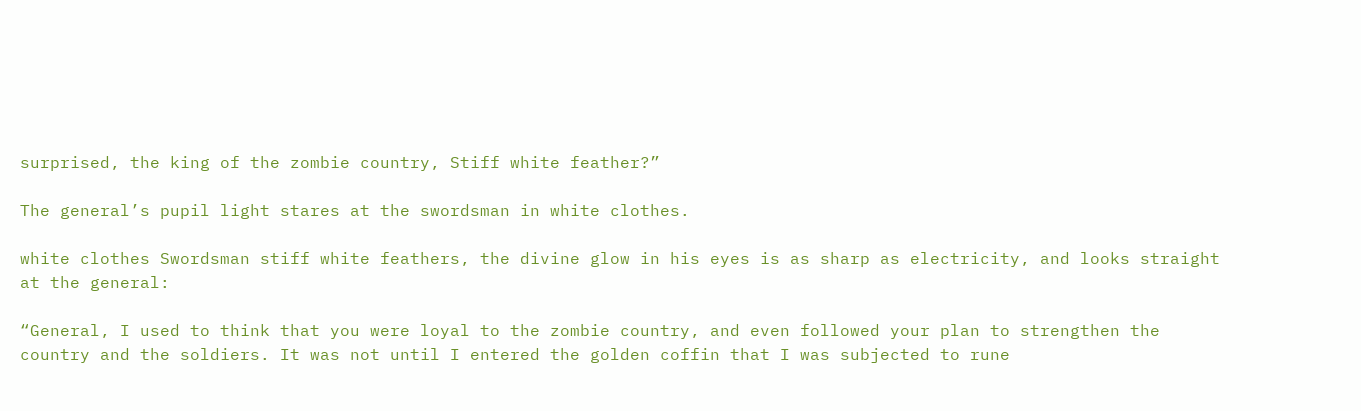surprised, the king of the zombie country, Stiff white feather?”

The general’s pupil light stares at the swordsman in white clothes.

white clothes Swordsman stiff white feathers, the divine glow in his eyes is as sharp as electricity, and looks straight at the general:

“General, I used to think that you were loyal to the zombie country, and even followed your plan to strengthen the country and the soldiers. It was not until I entered the golden coffin that I was subjected to rune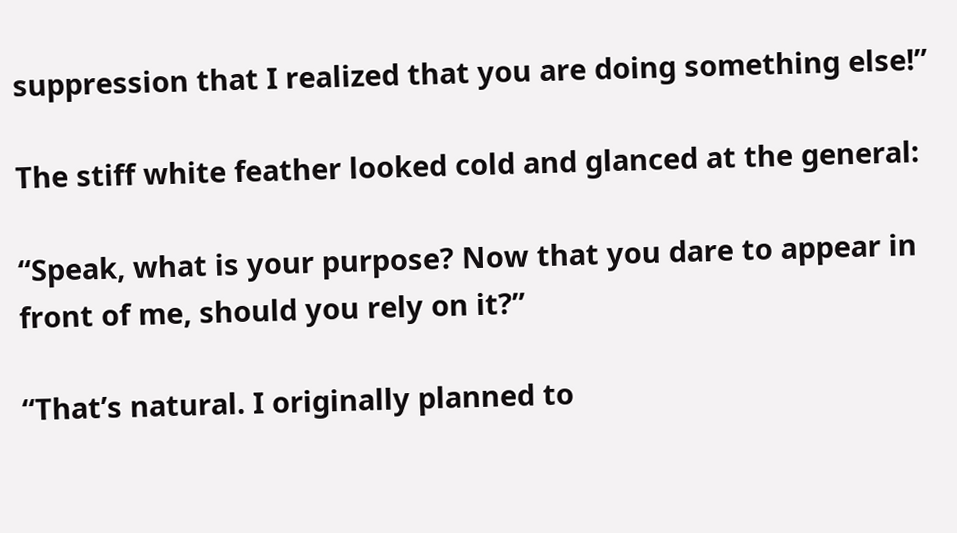suppression that I realized that you are doing something else!”

The stiff white feather looked cold and glanced at the general:

“Speak, what is your purpose? Now that you dare to appear in front of me, should you rely on it?”

“That’s natural. I originally planned to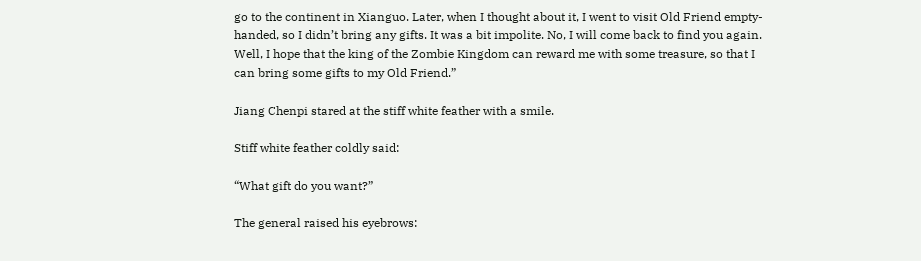go to the continent in Xianguo. Later, when I thought about it, I went to visit Old Friend empty-handed, so I didn’t bring any gifts. It was a bit impolite. No, I will come back to find you again. Well, I hope that the king of the Zombie Kingdom can reward me with some treasure, so that I can bring some gifts to my Old Friend.”

Jiang Chenpi stared at the stiff white feather with a smile.

Stiff white feather coldly said:

“What gift do you want?”

The general raised his eyebrows: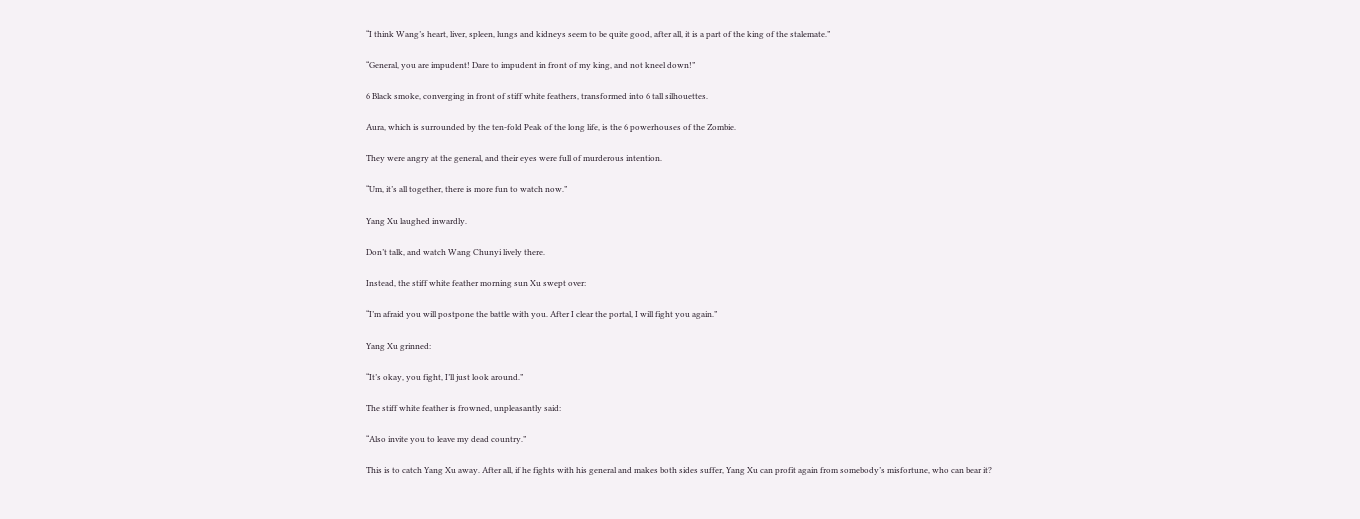“I think Wang’s heart, liver, spleen, lungs and kidneys seem to be quite good, after all, it is a part of the king of the stalemate.”

“General, you are impudent! Dare to impudent in front of my king, and not kneel down!”

6 Black smoke, converging in front of stiff white feathers, transformed into 6 tall silhouettes.

Aura, which is surrounded by the ten-fold Peak of the long life, is the 6 powerhouses of the Zombie.

They were angry at the general, and their eyes were full of murderous intention.

“Um, it’s all together, there is more fun to watch now.”

Yang Xu laughed inwardly.

Don’t talk, and watch Wang Chunyi lively there.

Instead, the stiff white feather morning sun Xu swept over:

“I’m afraid you will postpone the battle with you. After I clear the portal, I will fight you again.”

Yang Xu grinned:

“It’s okay, you fight, I’ll just look around.”

The stiff white feather is frowned, unpleasantly said:

“Also invite you to leave my dead country.”

This is to catch Yang Xu away. After all, if he fights with his general and makes both sides suffer, Yang Xu can profit again from somebody’s misfortune, who can bear it?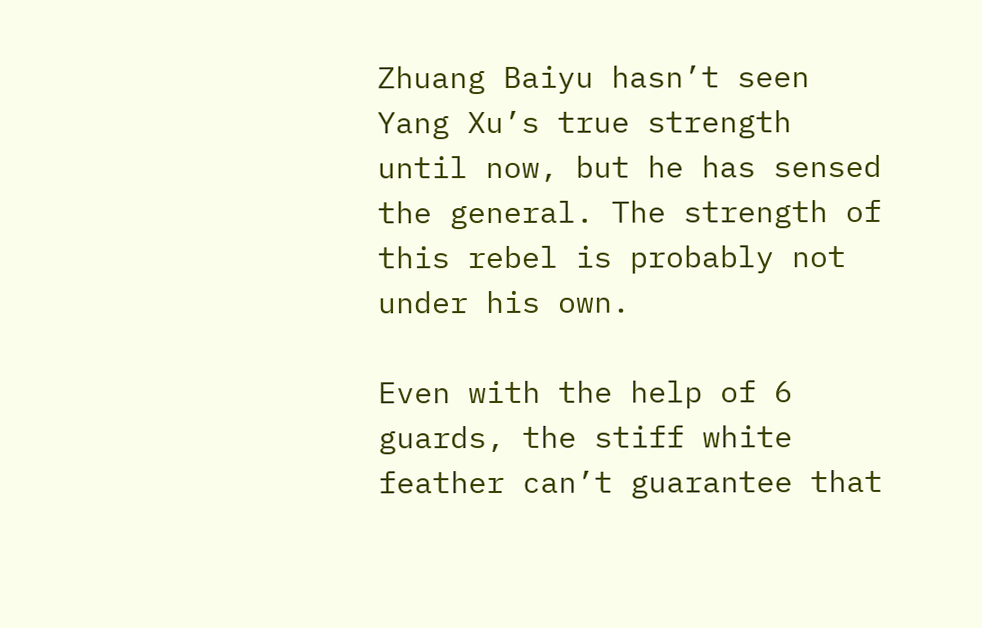Zhuang Baiyu hasn’t seen Yang Xu’s true strength until now, but he has sensed the general. The strength of this rebel is probably not under his own.

Even with the help of 6 guards, the stiff white feather can’t guarantee that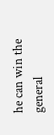he can win the general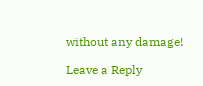without any damage!

Leave a Reply